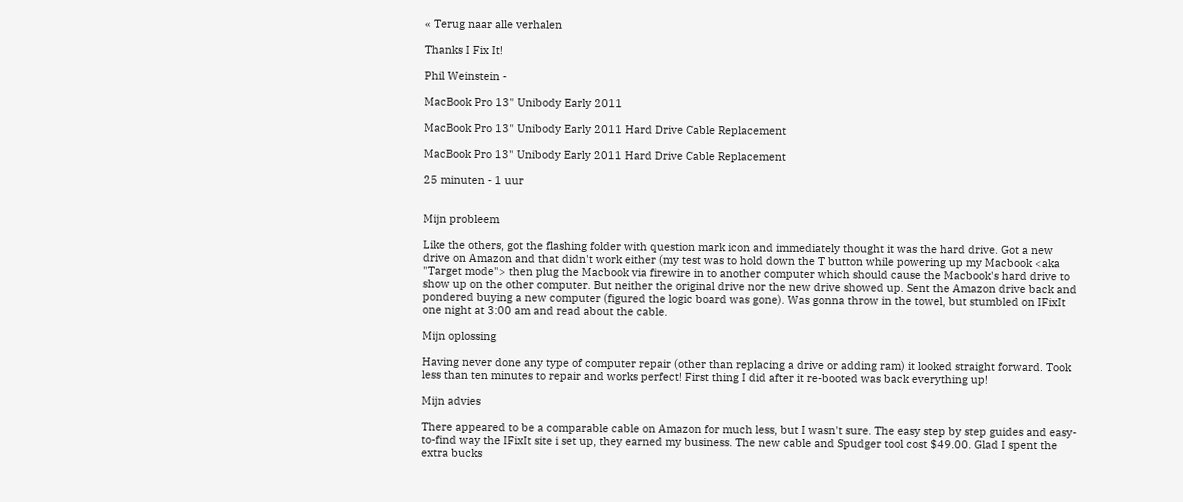« Terug naar alle verhalen

Thanks I Fix It!

Phil Weinstein -

MacBook Pro 13" Unibody Early 2011

MacBook Pro 13" Unibody Early 2011 Hard Drive Cable Replacement

MacBook Pro 13" Unibody Early 2011 Hard Drive Cable Replacement

25 minuten - 1 uur


Mijn probleem

Like the others, got the flashing folder with question mark icon and immediately thought it was the hard drive. Got a new drive on Amazon and that didn't work either (my test was to hold down the T button while powering up my Macbook <aka "Target mode"> then plug the Macbook via firewire in to another computer which should cause the Macbook's hard drive to show up on the other computer. But neither the original drive nor the new drive showed up. Sent the Amazon drive back and pondered buying a new computer (figured the logic board was gone). Was gonna throw in the towel, but stumbled on IFixIt one night at 3:00 am and read about the cable.

Mijn oplossing

Having never done any type of computer repair (other than replacing a drive or adding ram) it looked straight forward. Took less than ten minutes to repair and works perfect! First thing I did after it re-booted was back everything up!

Mijn advies

There appeared to be a comparable cable on Amazon for much less, but I wasn't sure. The easy step by step guides and easy- to-find way the IFixIt site i set up, they earned my business. The new cable and Spudger tool cost $49.00. Glad I spent the extra bucks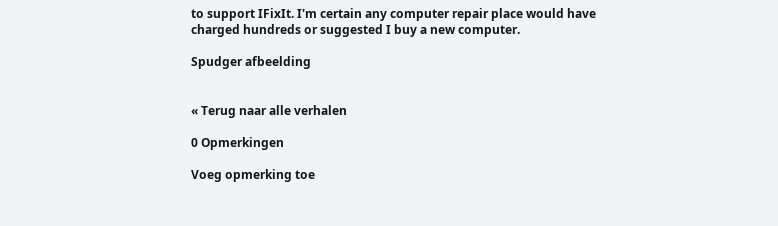to support IFixIt. I'm certain any computer repair place would have charged hundreds or suggested I buy a new computer.

Spudger afbeelding


« Terug naar alle verhalen

0 Opmerkingen

Voeg opmerking toe